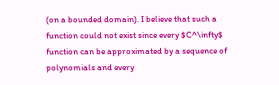(on a bounded domain). I believe that such a function could not exist since every $C^\infty$ function can be approximated by a sequence of polynomials and every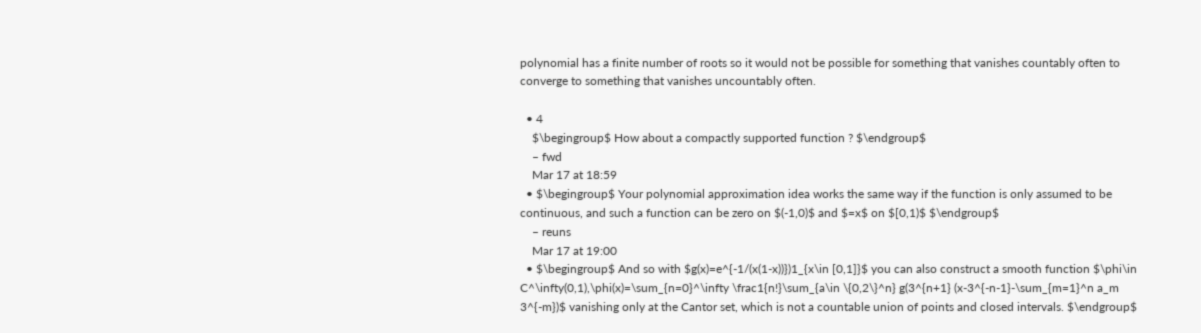polynomial has a finite number of roots so it would not be possible for something that vanishes countably often to converge to something that vanishes uncountably often.

  • 4
    $\begingroup$ How about a compactly supported function ? $\endgroup$
    – fwd
    Mar 17 at 18:59
  • $\begingroup$ Your polynomial approximation idea works the same way if the function is only assumed to be continuous, and such a function can be zero on $(-1,0)$ and $=x$ on $[0,1)$ $\endgroup$
    – reuns
    Mar 17 at 19:00
  • $\begingroup$ And so with $g(x)=e^{-1/(x(1-x))})1_{x\in [0,1]}$ you can also construct a smooth function $\phi\in C^\infty(0,1),\phi(x)=\sum_{n=0}^\infty \frac1{n!}\sum_{a\in \{0,2\}^n} g(3^{n+1} (x-3^{-n-1}-\sum_{m=1}^n a_m 3^{-m})$ vanishing only at the Cantor set, which is not a countable union of points and closed intervals. $\endgroup$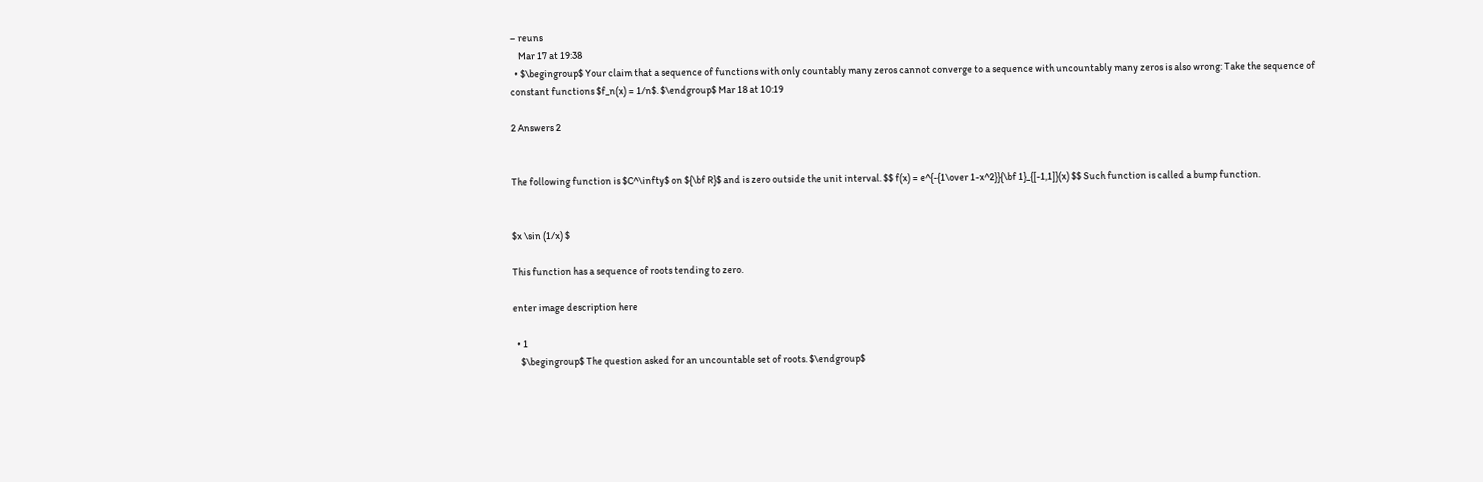– reuns
    Mar 17 at 19:38
  • $\begingroup$ Your claim that a sequence of functions with only countably many zeros cannot converge to a sequence with uncountably many zeros is also wrong: Take the sequence of constant functions $f_n(x) = 1/n$. $\endgroup$ Mar 18 at 10:19

2 Answers 2


The following function is $C^\infty$ on ${\bf R}$ and is zero outside the unit interval. $$ f(x) = e^{-{1\over 1-x^2}}{\bf 1}_{[-1,1]}(x) $$ Such function is called a bump function.


$x \sin (1/x) $

This function has a sequence of roots tending to zero.

enter image description here

  • 1
    $\begingroup$ The question asked for an uncountable set of roots. $\endgroup$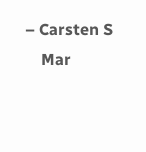– Carsten S
    Mar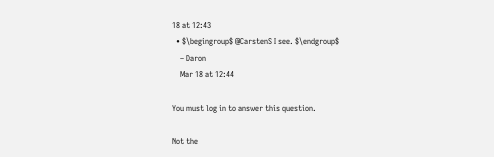18 at 12:43
  • $\begingroup$ @CarstenS I see. $\endgroup$
    – Daron
    Mar 18 at 12:44

You must log in to answer this question.

Not the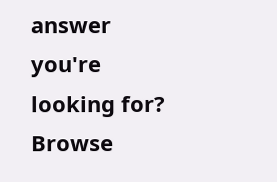answer you're looking for? Browse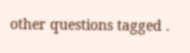other questions tagged .